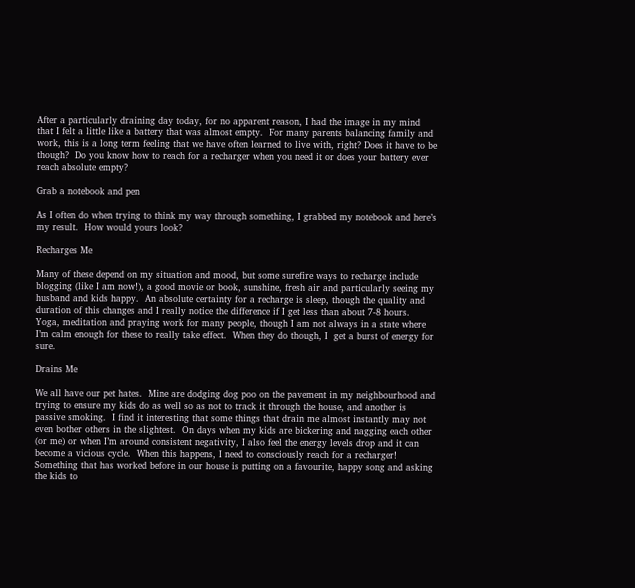After a particularly draining day today, for no apparent reason, I had the image in my mind that I felt a little like a battery that was almost empty.  For many parents balancing family and work, this is a long term feeling that we have often learned to live with, right? Does it have to be though?  Do you know how to reach for a recharger when you need it or does your battery ever reach absolute empty?

Grab a notebook and pen

As I often do when trying to think my way through something, I grabbed my notebook and here’s my result.  How would yours look?

Recharges Me

Many of these depend on my situation and mood, but some surefire ways to recharge include blogging (like I am now!), a good movie or book, sunshine, fresh air and particularly seeing my husband and kids happy.  An absolute certainty for a recharge is sleep, though the quality and duration of this changes and I really notice the difference if I get less than about 7-8 hours.   Yoga, meditation and praying work for many people, though I am not always in a state where I’m calm enough for these to really take effect.  When they do though, I  get a burst of energy for sure.

Drains Me

We all have our pet hates.  Mine are dodging dog poo on the pavement in my neighbourhood and trying to ensure my kids do as well so as not to track it through the house, and another is passive smoking.  I find it interesting that some things that drain me almost instantly may not even bother others in the slightest.  On days when my kids are bickering and nagging each other (or me) or when I’m around consistent negativity, I also feel the energy levels drop and it can become a vicious cycle.  When this happens, I need to consciously reach for a recharger!   Something that has worked before in our house is putting on a favourite, happy song and asking the kids to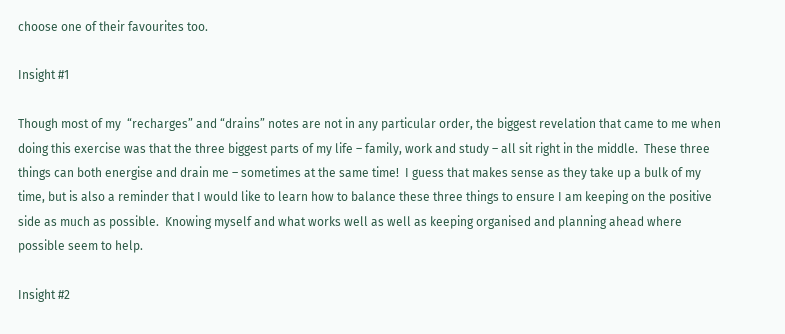choose one of their favourites too.

Insight #1

Though most of my  “recharges” and “drains” notes are not in any particular order, the biggest revelation that came to me when doing this exercise was that the three biggest parts of my life – family, work and study – all sit right in the middle.  These three things can both energise and drain me – sometimes at the same time!  I guess that makes sense as they take up a bulk of my time, but is also a reminder that I would like to learn how to balance these three things to ensure I am keeping on the positive side as much as possible.  Knowing myself and what works well as well as keeping organised and planning ahead where possible seem to help.

Insight #2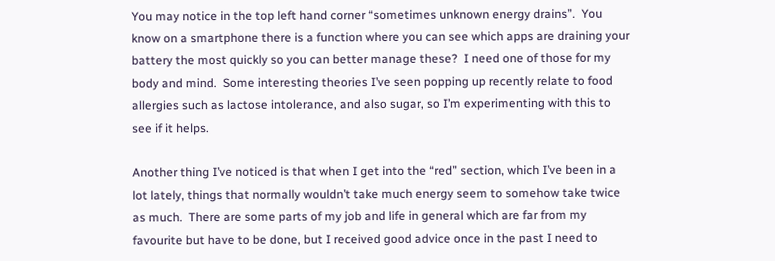You may notice in the top left hand corner “sometimes unknown energy drains”.  You know on a smartphone there is a function where you can see which apps are draining your battery the most quickly so you can better manage these?  I need one of those for my body and mind.  Some interesting theories I’ve seen popping up recently relate to food allergies such as lactose intolerance, and also sugar, so I’m experimenting with this to see if it helps.

Another thing I’ve noticed is that when I get into the “red” section, which I’ve been in a lot lately, things that normally wouldn’t take much energy seem to somehow take twice as much.  There are some parts of my job and life in general which are far from my favourite but have to be done, but I received good advice once in the past I need to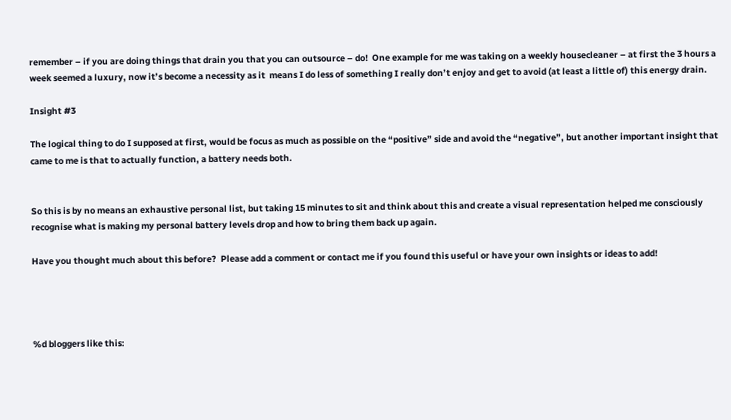remember – if you are doing things that drain you that you can outsource – do!  One example for me was taking on a weekly housecleaner – at first the 3 hours a week seemed a luxury, now it’s become a necessity as it  means I do less of something I really don’t enjoy and get to avoid (at least a little of) this energy drain.

Insight #3

The logical thing to do I supposed at first, would be focus as much as possible on the “positive” side and avoid the “negative”, but another important insight that came to me is that to actually function, a battery needs both.


So this is by no means an exhaustive personal list, but taking 15 minutes to sit and think about this and create a visual representation helped me consciously recognise what is making my personal battery levels drop and how to bring them back up again.

Have you thought much about this before?  Please add a comment or contact me if you found this useful or have your own insights or ideas to add!




%d bloggers like this: